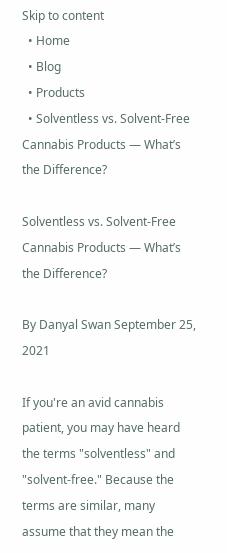Skip to content
  • Home
  • Blog
  • Products
  • Solventless vs. Solvent-Free Cannabis Products — What’s the Difference?

Solventless vs. Solvent-Free Cannabis Products — What’s the Difference?

By Danyal Swan September 25, 2021

If you're an avid cannabis patient, you may have heard the terms "solventless" and "solvent-free." Because the terms are similar, many  assume that they mean the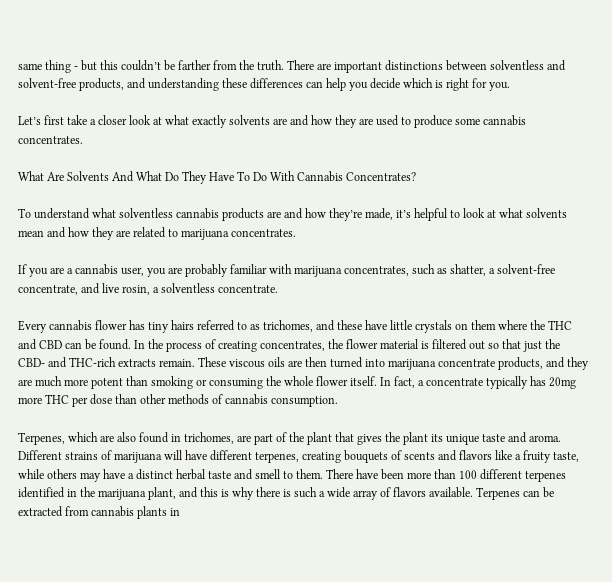same thing - but this couldn’t be farther from the truth. There are important distinctions between solventless and solvent-free products, and understanding these differences can help you decide which is right for you.

Let’s first take a closer look at what exactly solvents are and how they are used to produce some cannabis concentrates.

What Are Solvents And What Do They Have To Do With Cannabis Concentrates?

To understand what solventless cannabis products are and how they’re made, it’s helpful to look at what solvents mean and how they are related to marijuana concentrates.

If you are a cannabis user, you are probably familiar with marijuana concentrates, such as shatter, a solvent-free concentrate, and live rosin, a solventless concentrate.

Every cannabis flower has tiny hairs referred to as trichomes, and these have little crystals on them where the THC and CBD can be found. In the process of creating concentrates, the flower material is filtered out so that just the CBD- and THC-rich extracts remain. These viscous oils are then turned into marijuana concentrate products, and they are much more potent than smoking or consuming the whole flower itself. In fact, a concentrate typically has 20mg more THC per dose than other methods of cannabis consumption.

Terpenes, which are also found in trichomes, are part of the plant that gives the plant its unique taste and aroma. Different strains of marijuana will have different terpenes, creating bouquets of scents and flavors like a fruity taste, while others may have a distinct herbal taste and smell to them. There have been more than 100 different terpenes identified in the marijuana plant, and this is why there is such a wide array of flavors available. Terpenes can be extracted from cannabis plants in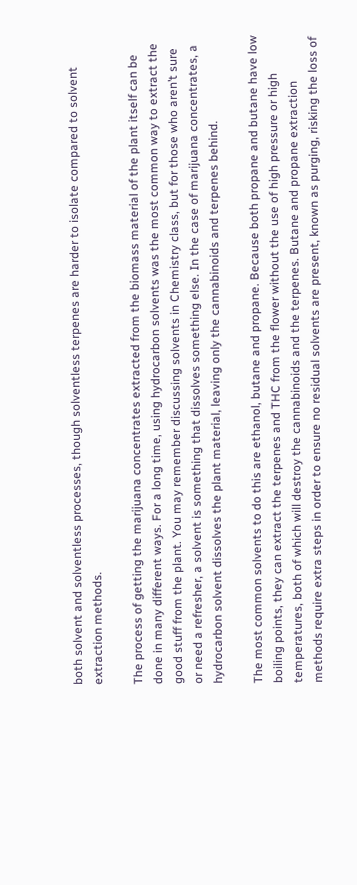both solvent and solventless processes, though solventless terpenes are harder to isolate compared to solvent extraction methods.

The process of getting the marijuana concentrates extracted from the biomass material of the plant itself can be done in many different ways. For a long time, using hydrocarbon solvents was the most common way to extract the good stuff from the plant. You may remember discussing solvents in Chemistry class, but for those who aren’t sure or need a refresher, a solvent is something that dissolves something else. In the case of marijuana concentrates, a hydrocarbon solvent dissolves the plant material, leaving only the cannabinoids and terpenes behind.

The most common solvents to do this are ethanol, butane and propane. Because both propane and butane have low boiling points, they can extract the terpenes and THC from the flower without the use of high pressure or high temperatures, both of which will destroy the cannabinoids and the terpenes. Butane and propane extraction methods require extra steps in order to ensure no residual solvents are present, known as purging, risking the loss of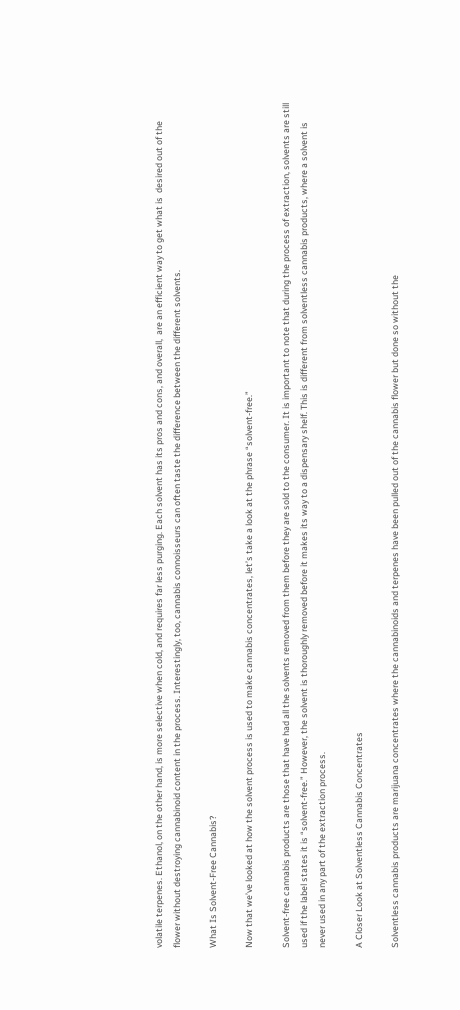volatile terpenes. Ethanol, on the other hand, is more selective when cold, and requires far less purging. Each solvent has its pros and cons, and overall,  are an efficient way to get what is  desired out of the flower without destroying cannabinoid content in the process. Interestingly, too, cannabis connoisseurs can often taste the difference between the different solvents.

What Is Solvent-Free Cannabis?

Now that we’ve looked at how the solvent process is used to make cannabis concentrates, let’s take a look at the phrase “solvent-free.”

Solvent-free cannabis products are those that have had all the solvents removed from them before they are sold to the consumer. It is important to note that during the process of extraction, solvents are still used if the label states it is “solvent-free.” However, the solvent is thoroughly removed before it makes its way to a dispensary shelf. This is different from solventless cannabis products, where a solvent is never used in any part of the extraction process.

A Closer Look at Solventless Cannabis Concentrates

Solventless cannabis products are marijuana concentrates where the cannabinoids and terpenes have been pulled out of the cannabis flower but done so without the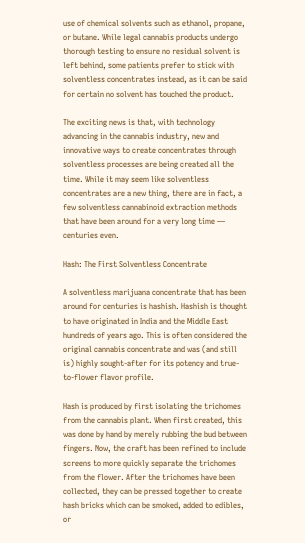use of chemical solvents such as ethanol, propane, or butane. While legal cannabis products undergo thorough testing to ensure no residual solvent is left behind, some patients prefer to stick with solventless concentrates instead, as it can be said for certain no solvent has touched the product.

The exciting news is that, with technology advancing in the cannabis industry, new and innovative ways to create concentrates through solventless processes are being created all the time. While it may seem like solventless concentrates are a new thing, there are in fact, a few solventless cannabinoid extraction methods that have been around for a very long time — centuries even.

Hash: The First Solventless Concentrate

A solventless marijuana concentrate that has been around for centuries is hashish. Hashish is thought to have originated in India and the Middle East hundreds of years ago. This is often considered the original cannabis concentrate and was (and still is) highly sought-after for its potency and true-to-flower flavor profile.

Hash is produced by first isolating the trichomes from the cannabis plant. When first created, this was done by hand by merely rubbing the bud between fingers. Now, the craft has been refined to include screens to more quickly separate the trichomes from the flower. After the trichomes have been collected, they can be pressed together to create hash bricks which can be smoked, added to edibles, or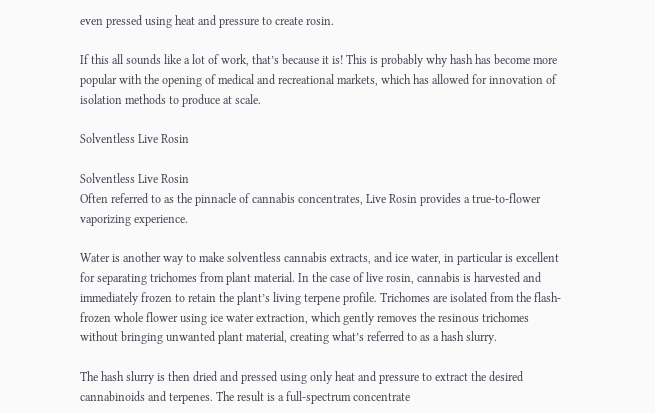even pressed using heat and pressure to create rosin.

If this all sounds like a lot of work, that’s because it is! This is probably why hash has become more popular with the opening of medical and recreational markets, which has allowed for innovation of isolation methods to produce at scale.

Solventless Live Rosin

Solventless Live Rosin
Often referred to as the pinnacle of cannabis concentrates, Live Rosin provides a true-to-flower vaporizing experience.

Water is another way to make solventless cannabis extracts, and ice water, in particular is excellent for separating trichomes from plant material. In the case of live rosin, cannabis is harvested and immediately frozen to retain the plant’s living terpene profile. Trichomes are isolated from the flash-frozen whole flower using ice water extraction, which gently removes the resinous trichomes without bringing unwanted plant material, creating what’s referred to as a hash slurry.

The hash slurry is then dried and pressed using only heat and pressure to extract the desired cannabinoids and terpenes. The result is a full-spectrum concentrate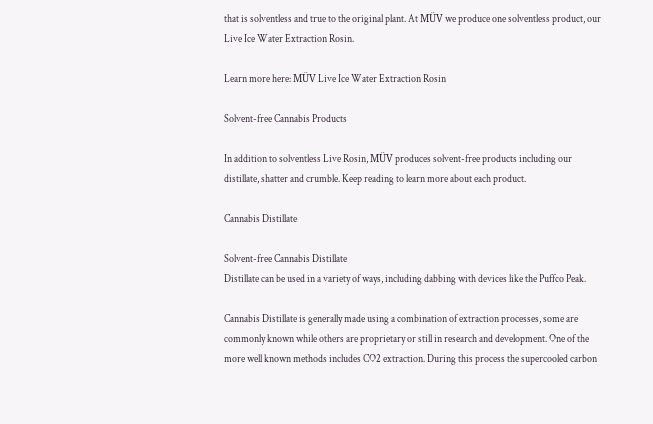that is solventless and true to the original plant. At MÜV we produce one solventless product, our Live Ice Water Extraction Rosin.

Learn more here: MÜV Live Ice Water Extraction Rosin

Solvent-free Cannabis Products

In addition to solventless Live Rosin, MÜV produces solvent-free products including our distillate, shatter and crumble. Keep reading to learn more about each product.

Cannabis Distillate

Solvent-free Cannabis Distillate
Distillate can be used in a variety of ways, including dabbing with devices like the Puffco Peak.

Cannabis Distillate is generally made using a combination of extraction processes, some are commonly known while others are proprietary or still in research and development. One of the more well known methods includes CO2 extraction. During this process the supercooled carbon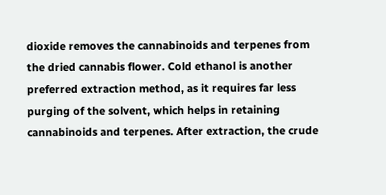dioxide removes the cannabinoids and terpenes from the dried cannabis flower. Cold ethanol is another preferred extraction method, as it requires far less purging of the solvent, which helps in retaining cannabinoids and terpenes. After extraction, the crude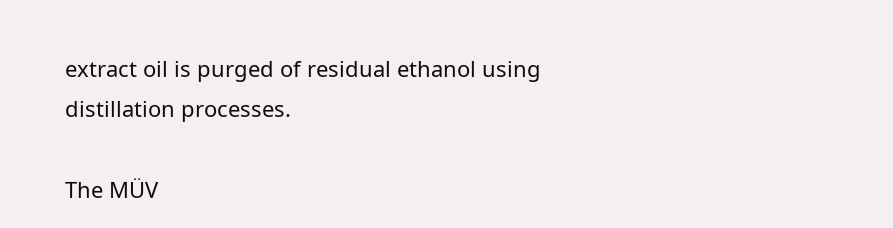extract oil is purged of residual ethanol using distillation processes.

The MÜV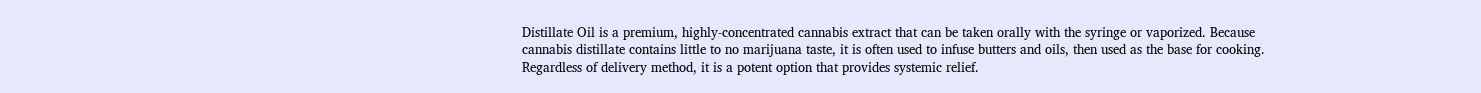Distillate Oil is a premium, highly-concentrated cannabis extract that can be taken orally with the syringe or vaporized. Because cannabis distillate contains little to no marijuana taste, it is often used to infuse butters and oils, then used as the base for cooking. Regardless of delivery method, it is a potent option that provides systemic relief.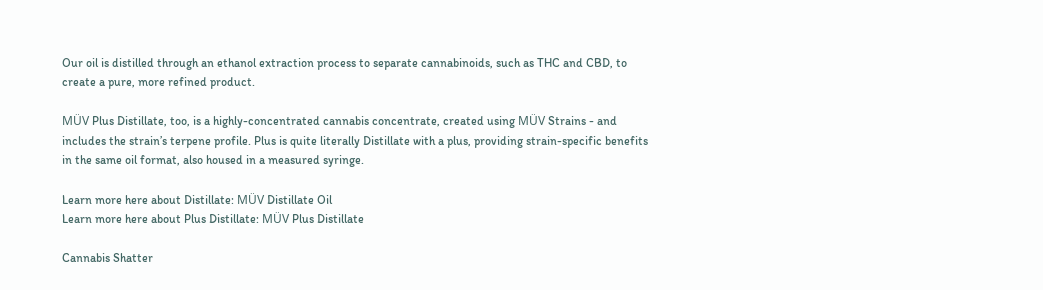Our oil is distilled through an ethanol extraction process to separate cannabinoids, such as THC and CBD, to create a pure, more refined product.

MÜV Plus Distillate, too, is a highly-concentrated cannabis concentrate, created using MÜV Strains - and includes the strain’s terpene profile. Plus is quite literally Distillate with a plus, providing strain-specific benefits in the same oil format, also housed in a measured syringe.

Learn more here about Distillate: MÜV Distillate Oil
Learn more here about Plus Distillate: MÜV Plus Distillate

Cannabis Shatter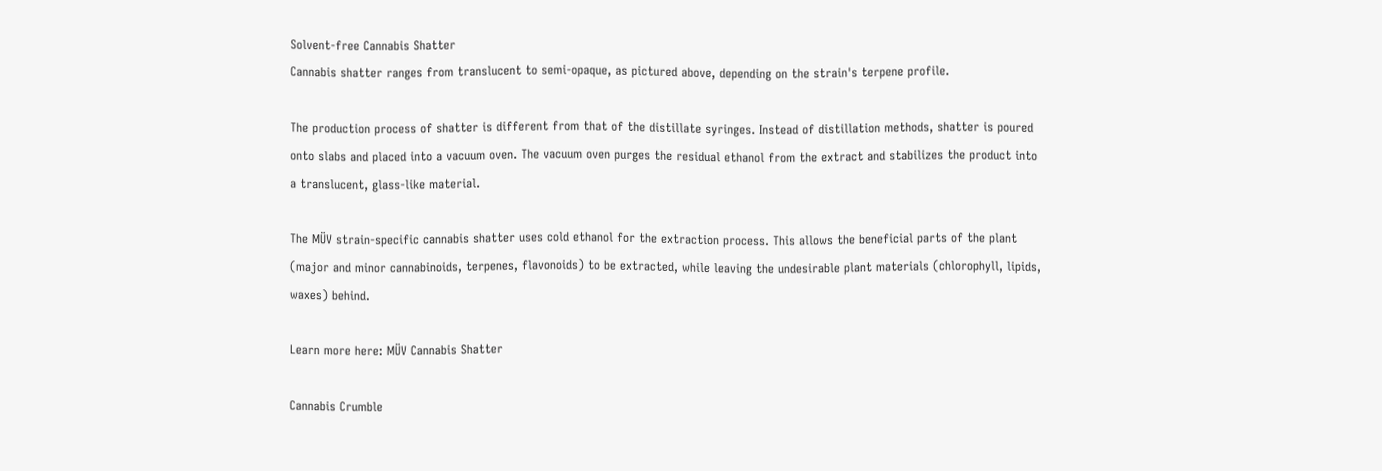Solvent-free Cannabis Shatter
Cannabis shatter ranges from translucent to semi-opaque, as pictured above, depending on the strain's terpene profile.

The production process of shatter is different from that of the distillate syringes. Instead of distillation methods, shatter is poured onto slabs and placed into a vacuum oven. The vacuum oven purges the residual ethanol from the extract and stabilizes the product into a translucent, glass-like material.

The MÜV strain-specific cannabis shatter uses cold ethanol for the extraction process. This allows the beneficial parts of the plant (major and minor cannabinoids, terpenes, flavonoids) to be extracted, while leaving the undesirable plant materials (chlorophyll, lipids, waxes) behind.

Learn more here: MÜV Cannabis Shatter

Cannabis Crumble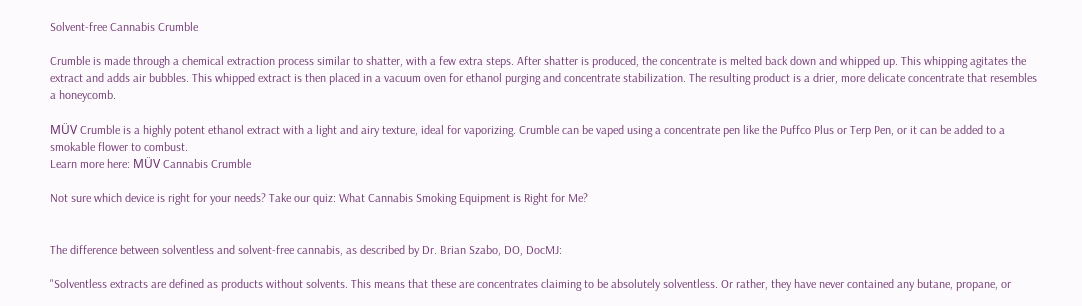Solvent-free Cannabis Crumble

Crumble is made through a chemical extraction process similar to shatter, with a few extra steps. After shatter is produced, the concentrate is melted back down and whipped up. This whipping agitates the extract and adds air bubbles. This whipped extract is then placed in a vacuum oven for ethanol purging and concentrate stabilization. The resulting product is a drier, more delicate concentrate that resembles a honeycomb.

MÜV Crumble is a highly potent ethanol extract with a light and airy texture, ideal for vaporizing. Crumble can be vaped using a concentrate pen like the Puffco Plus or Terp Pen, or it can be added to a smokable flower to combust.
Learn more here: MÜV Cannabis Crumble

Not sure which device is right for your needs? Take our quiz: What Cannabis Smoking Equipment is Right for Me?


The difference between solventless and solvent-free cannabis, as described by Dr. Brian Szabo, DO, DocMJ:

"Solventless extracts are defined as products without solvents. This means that these are concentrates claiming to be absolutely solventless. Or rather, they have never contained any butane, propane, or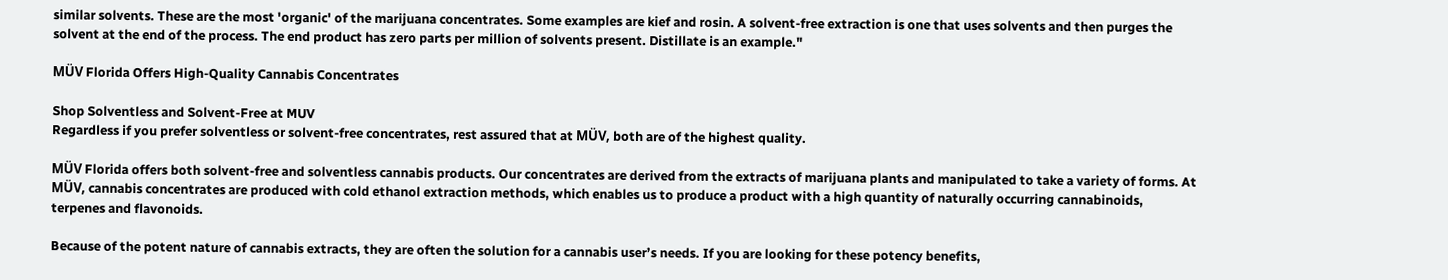similar solvents. These are the most 'organic' of the marijuana concentrates. Some examples are kief and rosin. A solvent-free extraction is one that uses solvents and then purges the solvent at the end of the process. The end product has zero parts per million of solvents present. Distillate is an example."

MÜV Florida Offers High-Quality Cannabis Concentrates

Shop Solventless and Solvent-Free at MUV
Regardless if you prefer solventless or solvent-free concentrates, rest assured that at MÜV, both are of the highest quality.

MÜV Florida offers both solvent-free and solventless cannabis products. Our concentrates are derived from the extracts of marijuana plants and manipulated to take a variety of forms. At MÜV, cannabis concentrates are produced with cold ethanol extraction methods, which enables us to produce a product with a high quantity of naturally occurring cannabinoids, terpenes and flavonoids.

Because of the potent nature of cannabis extracts, they are often the solution for a cannabis user’s needs. If you are looking for these potency benefits,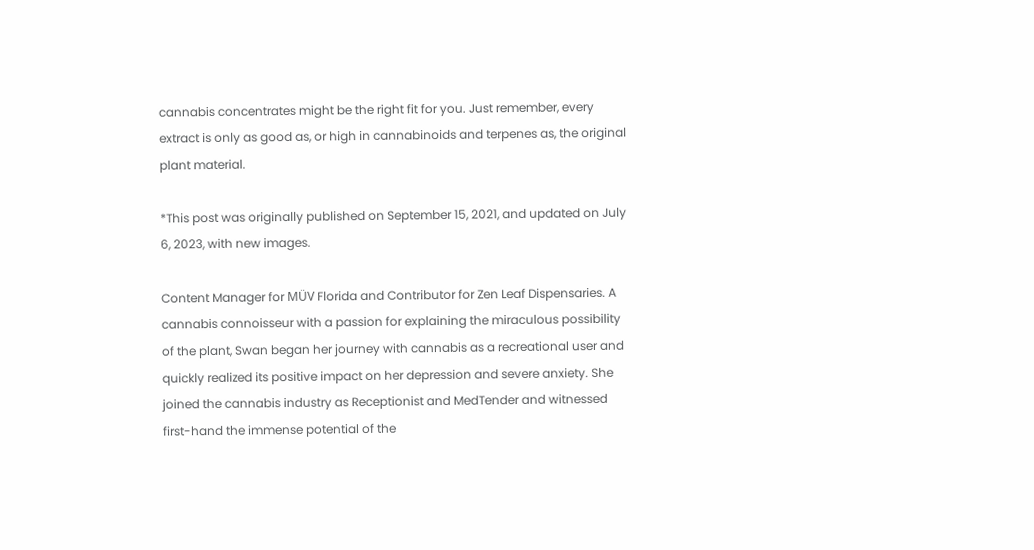cannabis concentrates might be the right fit for you. Just remember, every extract is only as good as, or high in cannabinoids and terpenes as, the original plant material.

*This post was originally published on September 15, 2021, and updated on July 6, 2023, with new images.

Content Manager for MÜV Florida and Contributor for Zen Leaf Dispensaries. A cannabis connoisseur with a passion for explaining the miraculous possibility of the plant, Swan began her journey with cannabis as a recreational user and quickly realized its positive impact on her depression and severe anxiety. She joined the cannabis industry as Receptionist and MedTender and witnessed first-hand the immense potential of the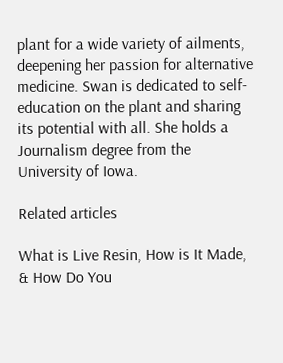plant for a wide variety of ailments, deepening her passion for alternative medicine. Swan is dedicated to self-education on the plant and sharing its potential with all. She holds a Journalism degree from the University of Iowa.

Related articles

What is Live Resin, How is It Made, & How Do You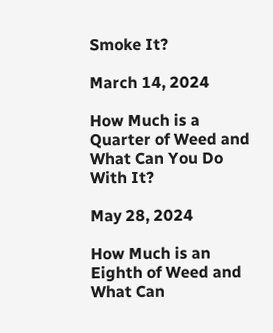Smoke It?

March 14, 2024

How Much is a Quarter of Weed and What Can You Do With It?

May 28, 2024

How Much is an Eighth of Weed and What Can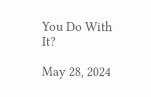You Do With It?

May 28, 2024